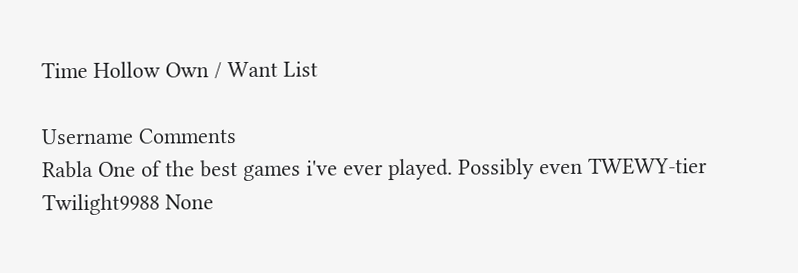Time Hollow Own / Want List

Username Comments
Rabla One of the best games i've ever played. Possibly even TWEWY-tier
Twilight9988 None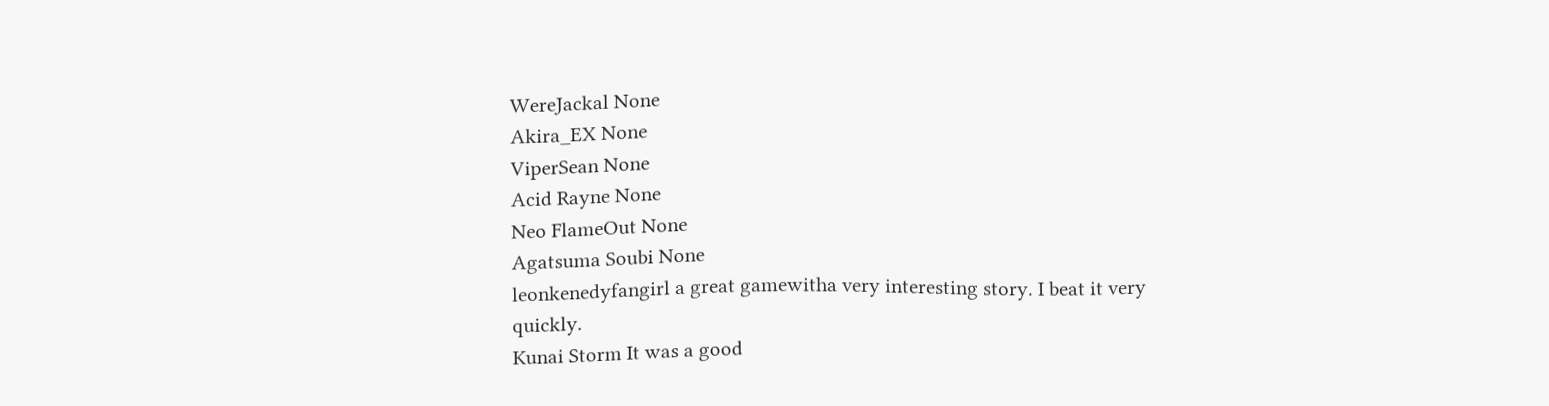WereJackal None
Akira_EX None
ViperSean None
Acid Rayne None
Neo FlameOut None
Agatsuma Soubi None
leonkenedyfangirl a great gamewitha very interesting story. I beat it very quickly.
Kunai Storm It was a good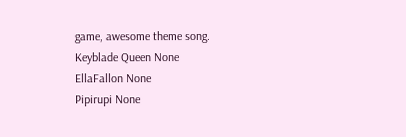game, awesome theme song.
Keyblade Queen None
EllaFallon None
Pipirupi None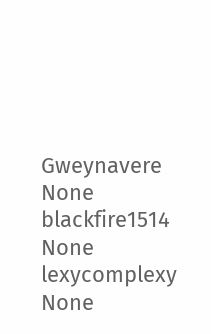Gweynavere None
blackfire1514 None
lexycomplexy None